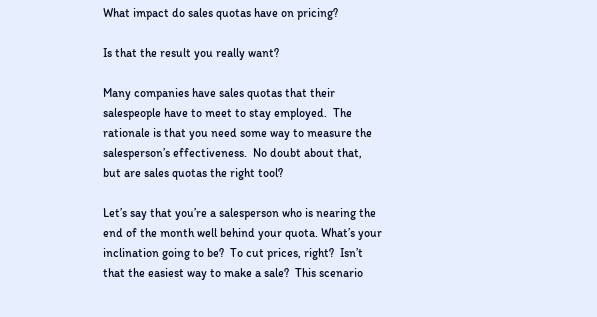What impact do sales quotas have on pricing?

Is that the result you really want?

Many companies have sales quotas that their salespeople have to meet to stay employed.  The rationale is that you need some way to measure the salesperson’s effectiveness.  No doubt about that, but are sales quotas the right tool?

Let’s say that you’re a salesperson who is nearing the end of the month well behind your quota. What’s your inclination going to be?  To cut prices, right?  Isn’t that the easiest way to make a sale?  This scenario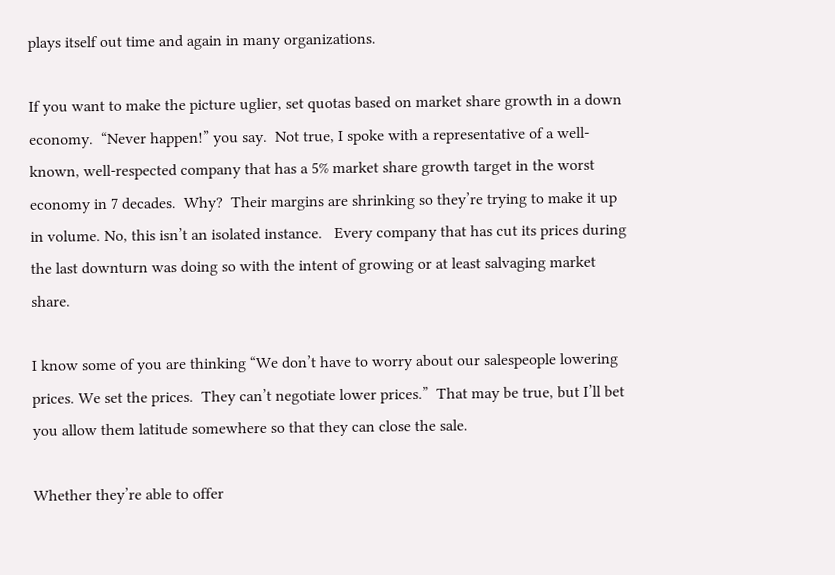plays itself out time and again in many organizations.

If you want to make the picture uglier, set quotas based on market share growth in a down economy.  “Never happen!” you say.  Not true, I spoke with a representative of a well-known, well-respected company that has a 5% market share growth target in the worst economy in 7 decades.  Why?  Their margins are shrinking so they’re trying to make it up in volume. No, this isn’t an isolated instance.   Every company that has cut its prices during the last downturn was doing so with the intent of growing or at least salvaging market share.

I know some of you are thinking “We don’t have to worry about our salespeople lowering prices. We set the prices.  They can’t negotiate lower prices.”  That may be true, but I’ll bet you allow them latitude somewhere so that they can close the sale.

Whether they’re able to offer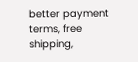better payment terms, free shipping,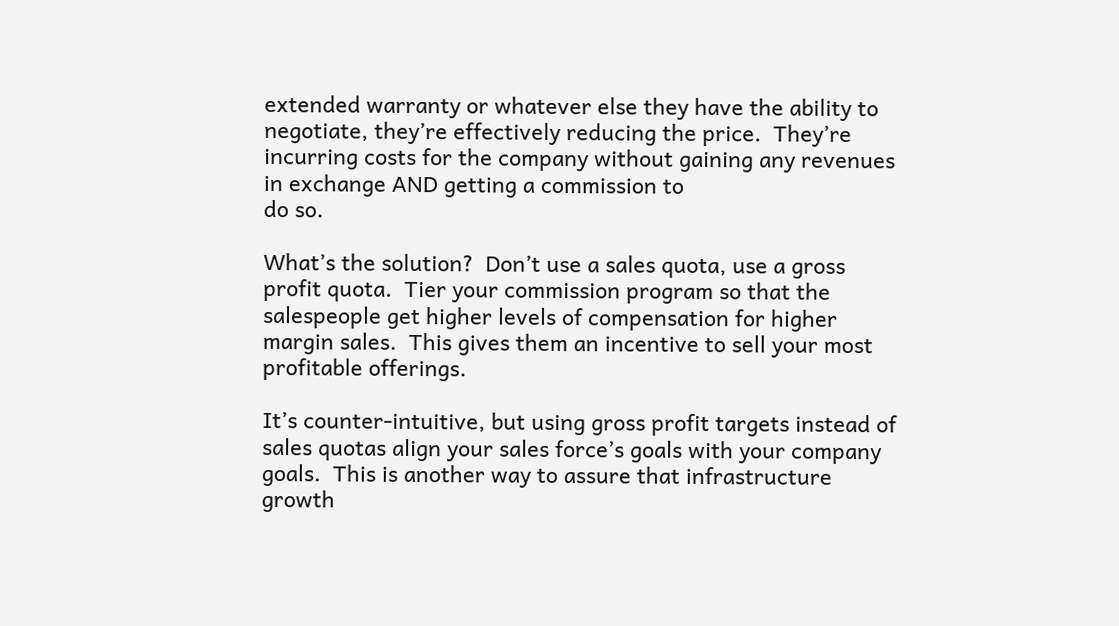extended warranty or whatever else they have the ability to negotiate, they’re effectively reducing the price.  They’re incurring costs for the company without gaining any revenues in exchange AND getting a commission to
do so.

What’s the solution?  Don’t use a sales quota, use a gross profit quota.  Tier your commission program so that the salespeople get higher levels of compensation for higher margin sales.  This gives them an incentive to sell your most profitable offerings.

It’s counter-intuitive, but using gross profit targets instead of sales quotas align your sales force’s goals with your company goals.  This is another way to assure that infrastructure growth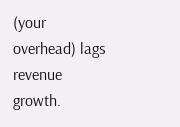(your overhead) lags revenue growth.